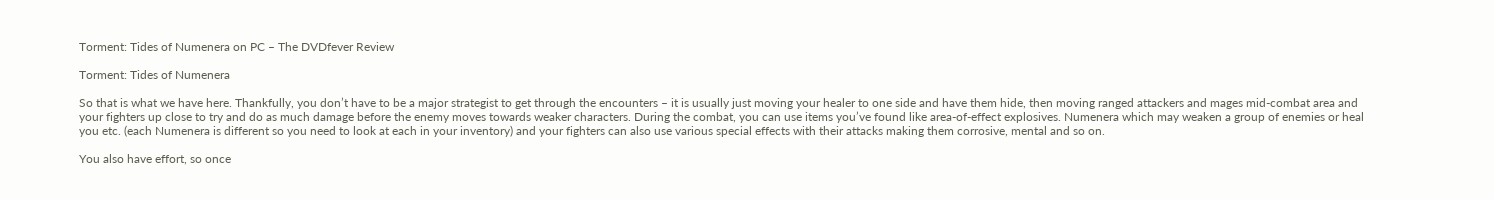Torment: Tides of Numenera on PC – The DVDfever Review

Torment: Tides of Numenera

So that is what we have here. Thankfully, you don’t have to be a major strategist to get through the encounters – it is usually just moving your healer to one side and have them hide, then moving ranged attackers and mages mid-combat area and your fighters up close to try and do as much damage before the enemy moves towards weaker characters. During the combat, you can use items you’ve found like area-of-effect explosives. Numenera which may weaken a group of enemies or heal you etc. (each Numenera is different so you need to look at each in your inventory) and your fighters can also use various special effects with their attacks making them corrosive, mental and so on.

You also have effort, so once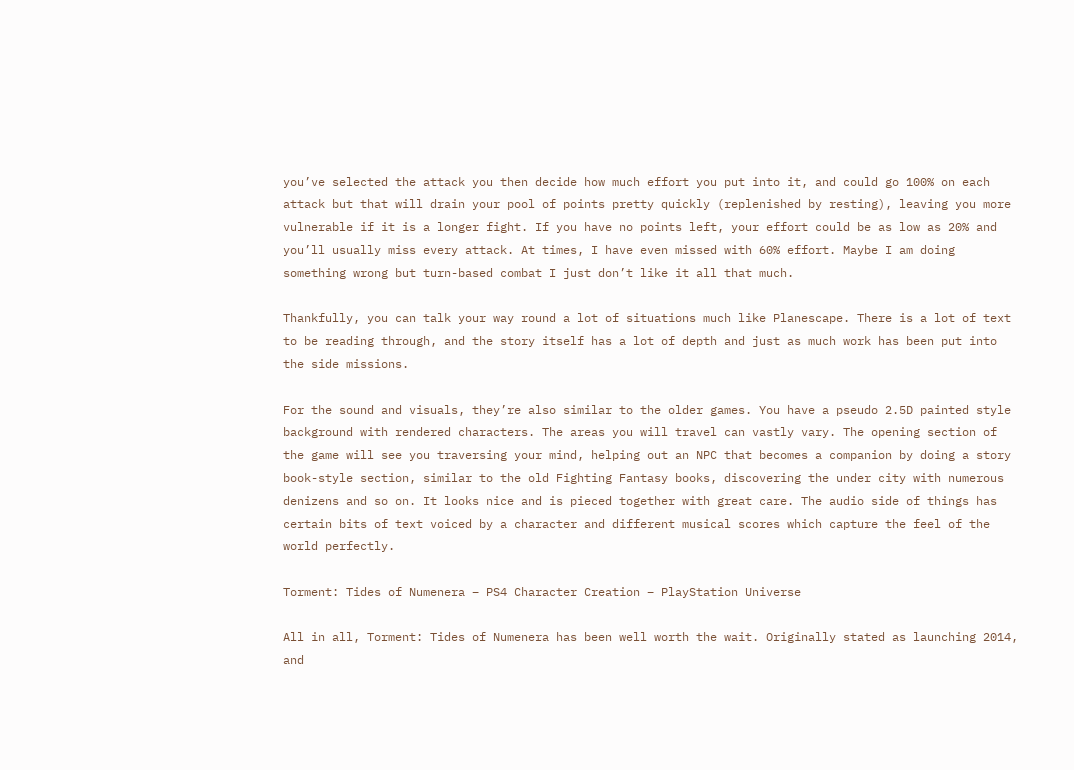you’ve selected the attack you then decide how much effort you put into it, and could go 100% on each attack but that will drain your pool of points pretty quickly (replenished by resting), leaving you more vulnerable if it is a longer fight. If you have no points left, your effort could be as low as 20% and you’ll usually miss every attack. At times, I have even missed with 60% effort. Maybe I am doing something wrong but turn-based combat I just don’t like it all that much.

Thankfully, you can talk your way round a lot of situations much like Planescape. There is a lot of text to be reading through, and the story itself has a lot of depth and just as much work has been put into the side missions.

For the sound and visuals, they’re also similar to the older games. You have a pseudo 2.5D painted style background with rendered characters. The areas you will travel can vastly vary. The opening section of the game will see you traversing your mind, helping out an NPC that becomes a companion by doing a story book-style section, similar to the old Fighting Fantasy books, discovering the under city with numerous denizens and so on. It looks nice and is pieced together with great care. The audio side of things has certain bits of text voiced by a character and different musical scores which capture the feel of the world perfectly.

Torment: Tides of Numenera – PS4 Character Creation – PlayStation Universe

All in all, Torment: Tides of Numenera has been well worth the wait. Originally stated as launching 2014, and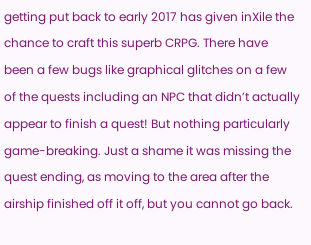getting put back to early 2017 has given inXile the chance to craft this superb CRPG. There have been a few bugs like graphical glitches on a few of the quests including an NPC that didn’t actually appear to finish a quest! But nothing particularly game-breaking. Just a shame it was missing the quest ending, as moving to the area after the airship finished off it off, but you cannot go back.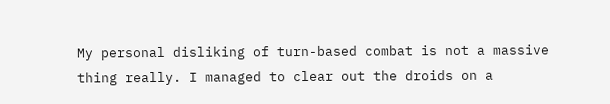My personal disliking of turn-based combat is not a massive thing really. I managed to clear out the droids on a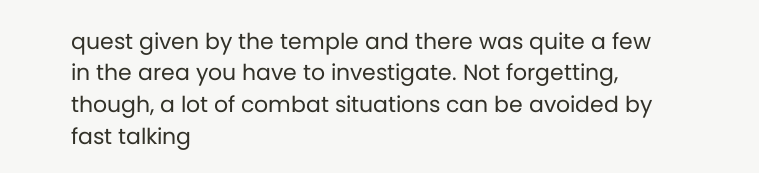quest given by the temple and there was quite a few in the area you have to investigate. Not forgetting, though, a lot of combat situations can be avoided by fast talking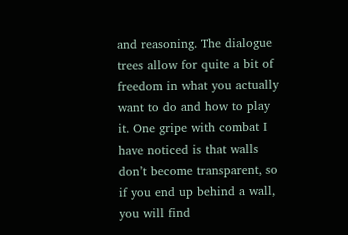and reasoning. The dialogue trees allow for quite a bit of freedom in what you actually want to do and how to play it. One gripe with combat I have noticed is that walls don’t become transparent, so if you end up behind a wall, you will find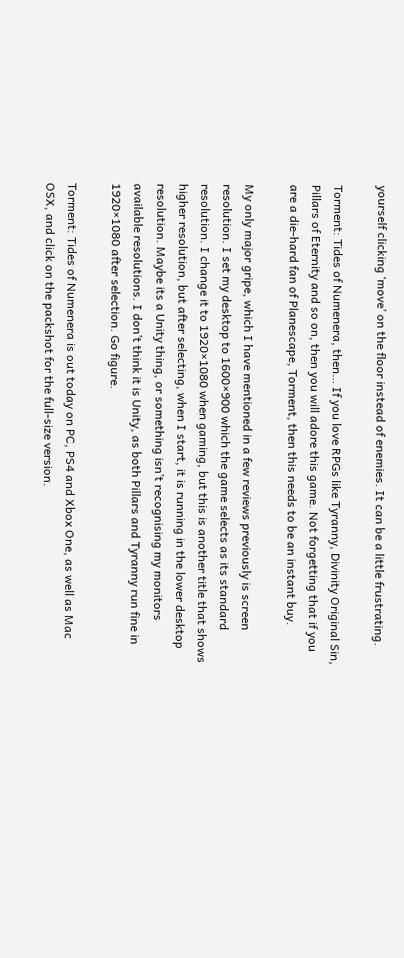yourself clicking ‘move’ on the floor instead of enemies. It can be a little frustrating.

Torment: Tides of Numenera, then… If you love RPGs like Tyranny, Divinity Original Sin, Pillars of Eternity and so on, then you will adore this game. Not forgetting that if you are a die-hard fan of Planescape, Torment, then this needs to be an instant buy.

My only major gripe, which I have mentioned in a few reviews previously is screen resolution. I set my desktop to 1600×900 which the game selects as its standard resolution. I change it to 1920×1080 when gaming, but this is another title that shows higher resolution, but after selecting, when I start, it is running in the lower desktop resolution. Maybe its a Unity thing, or something isn’t recognising my monitors available resolutions. I don’t think it is Unity, as both Pillars and Tyranny run fine in 1920×1080 after selection. Go figure.

Torment: Tides of Numenera is out today on PC, PS4 and Xbox One, as well as Mac OSX, and click on the packshot for the full-size version.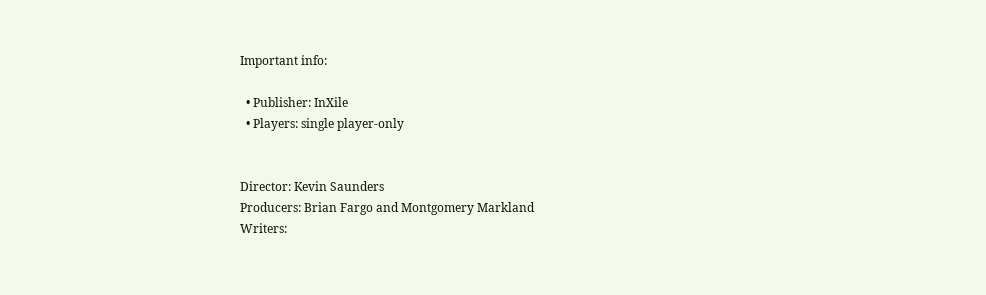Important info:

  • Publisher: InXile
  • Players: single player-only


Director: Kevin Saunders
Producers: Brian Fargo and Montgomery Markland
Writers: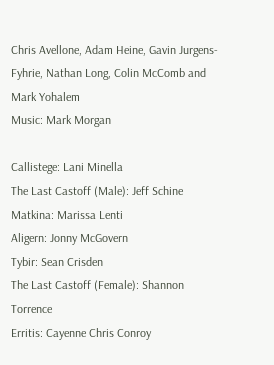Chris Avellone, Adam Heine, Gavin Jurgens-Fyhrie, Nathan Long, Colin McComb and Mark Yohalem
Music: Mark Morgan

Callistege: Lani Minella
The Last Castoff (Male): Jeff Schine
Matkina: Marissa Lenti
Aligern: Jonny McGovern
Tybir: Sean Crisden
The Last Castoff (Female): Shannon Torrence
Erritis: Cayenne Chris Conroy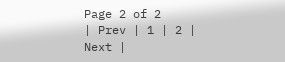Page 2 of 2
| Prev | 1 | 2 | Next |